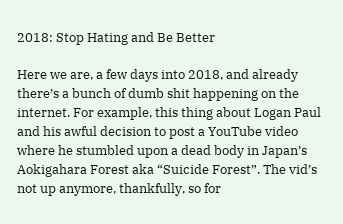2018: Stop Hating and Be Better

Here we are, a few days into 2018, and already there’s a bunch of dumb shit happening on the internet. For example, this thing about Logan Paul and his awful decision to post a YouTube video where he stumbled upon a dead body in Japan’s Aokigahara Forest aka “Suicide Forest”. The vid’s not up anymore, thankfully, so for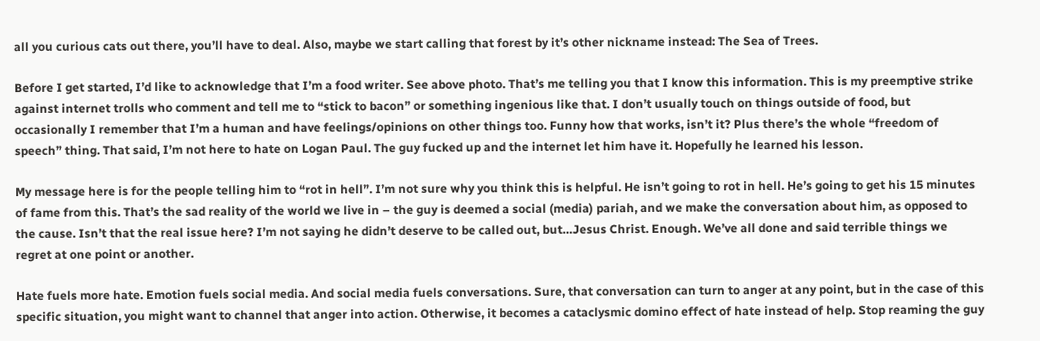all you curious cats out there, you’ll have to deal. Also, maybe we start calling that forest by it’s other nickname instead: The Sea of Trees.

Before I get started, I’d like to acknowledge that I’m a food writer. See above photo. That’s me telling you that I know this information. This is my preemptive strike against internet trolls who comment and tell me to “stick to bacon” or something ingenious like that. I don’t usually touch on things outside of food, but occasionally I remember that I’m a human and have feelings/opinions on other things too. Funny how that works, isn’t it? Plus there’s the whole “freedom of speech” thing. That said, I’m not here to hate on Logan Paul. The guy fucked up and the internet let him have it. Hopefully he learned his lesson.

My message here is for the people telling him to “rot in hell”. I’m not sure why you think this is helpful. He isn’t going to rot in hell. He’s going to get his 15 minutes of fame from this. That’s the sad reality of the world we live in – the guy is deemed a social (media) pariah, and we make the conversation about him, as opposed to the cause. Isn’t that the real issue here? I’m not saying he didn’t deserve to be called out, but…Jesus Christ. Enough. We’ve all done and said terrible things we regret at one point or another.

Hate fuels more hate. Emotion fuels social media. And social media fuels conversations. Sure, that conversation can turn to anger at any point, but in the case of this specific situation, you might want to channel that anger into action. Otherwise, it becomes a cataclysmic domino effect of hate instead of help. Stop reaming the guy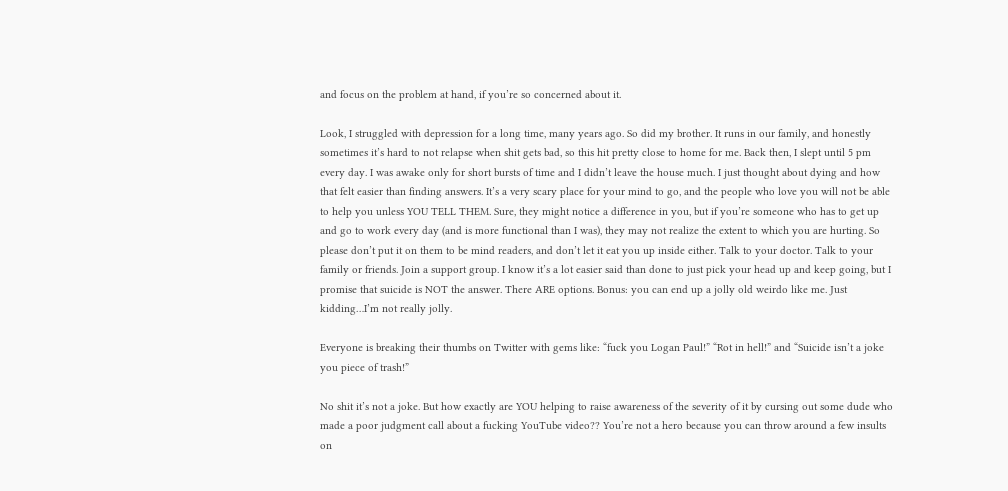and focus on the problem at hand, if you’re so concerned about it.

Look, I struggled with depression for a long time, many years ago. So did my brother. It runs in our family, and honestly sometimes it’s hard to not relapse when shit gets bad, so this hit pretty close to home for me. Back then, I slept until 5 pm every day. I was awake only for short bursts of time and I didn’t leave the house much. I just thought about dying and how that felt easier than finding answers. It’s a very scary place for your mind to go, and the people who love you will not be able to help you unless YOU TELL THEM. Sure, they might notice a difference in you, but if you’re someone who has to get up and go to work every day (and is more functional than I was), they may not realize the extent to which you are hurting. So please don’t put it on them to be mind readers, and don’t let it eat you up inside either. Talk to your doctor. Talk to your family or friends. Join a support group. I know it’s a lot easier said than done to just pick your head up and keep going, but I promise that suicide is NOT the answer. There ARE options. Bonus: you can end up a jolly old weirdo like me. Just kidding…I’m not really jolly.

Everyone is breaking their thumbs on Twitter with gems like: “fuck you Logan Paul!” “Rot in hell!” and “Suicide isn’t a joke you piece of trash!”

No shit it’s not a joke. But how exactly are YOU helping to raise awareness of the severity of it by cursing out some dude who made a poor judgment call about a fucking YouTube video?? You’re not a hero because you can throw around a few insults on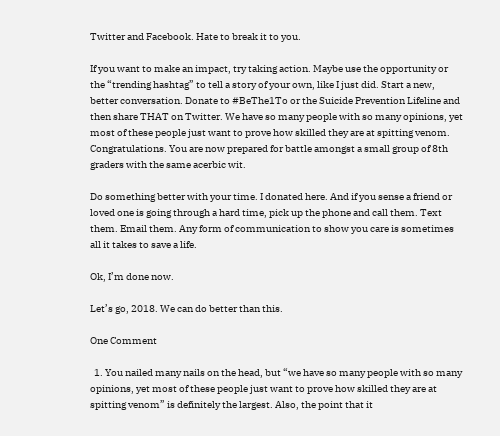Twitter and Facebook. Hate to break it to you.

If you want to make an impact, try taking action. Maybe use the opportunity or the “trending hashtag” to tell a story of your own, like I just did. Start a new, better conversation. Donate to #BeThe1To or the Suicide Prevention Lifeline and then share THAT on Twitter. We have so many people with so many opinions, yet most of these people just want to prove how skilled they are at spitting venom. Congratulations. You are now prepared for battle amongst a small group of 8th graders with the same acerbic wit.

Do something better with your time. I donated here. And if you sense a friend or loved one is going through a hard time, pick up the phone and call them. Text them. Email them. Any form of communication to show you care is sometimes all it takes to save a life.

Ok, I’m done now.

Let’s go, 2018. We can do better than this.

One Comment

  1. You nailed many nails on the head, but “we have so many people with so many opinions, yet most of these people just want to prove how skilled they are at spitting venom” is definitely the largest. Also, the point that it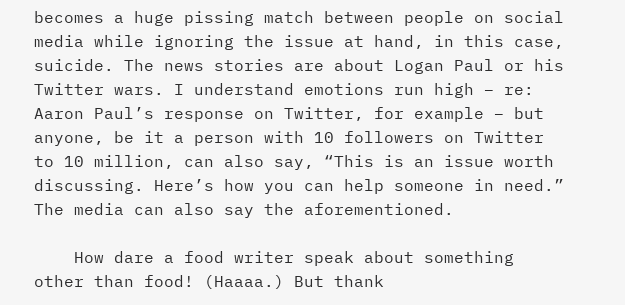becomes a huge pissing match between people on social media while ignoring the issue at hand, in this case, suicide. The news stories are about Logan Paul or his Twitter wars. I understand emotions run high – re: Aaron Paul’s response on Twitter, for example – but anyone, be it a person with 10 followers on Twitter to 10 million, can also say, “This is an issue worth discussing. Here’s how you can help someone in need.” The media can also say the aforementioned.

    How dare a food writer speak about something other than food! (Haaaa.) But thank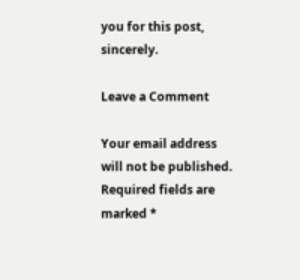you for this post, sincerely.

Leave a Comment

Your email address will not be published. Required fields are marked *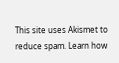This site uses Akismet to reduce spam. Learn how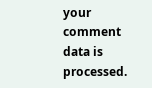your comment data is processed.